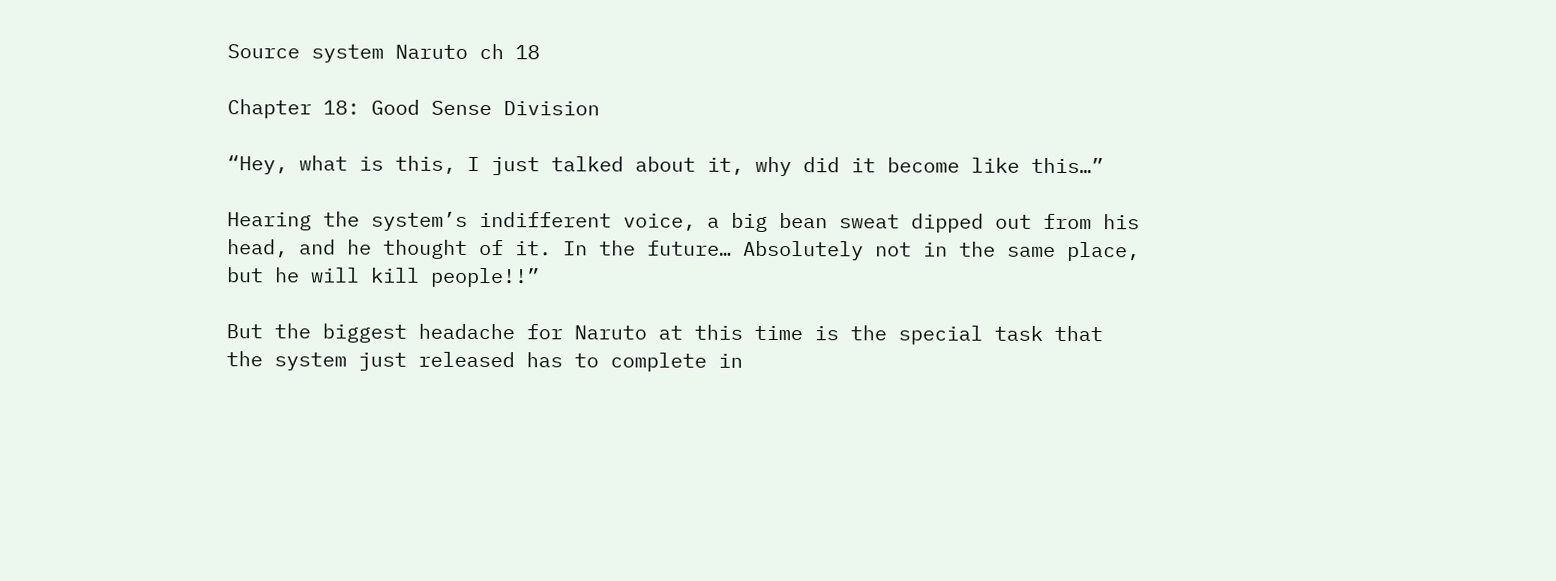Source system Naruto ch 18

Chapter 18: Good Sense Division

“Hey, what is this, I just talked about it, why did it become like this…”

Hearing the system’s indifferent voice, a big bean sweat dipped out from his head, and he thought of it. In the future… Absolutely not in the same place, but he will kill people!!”

But the biggest headache for Naruto at this time is the special task that the system just released has to complete in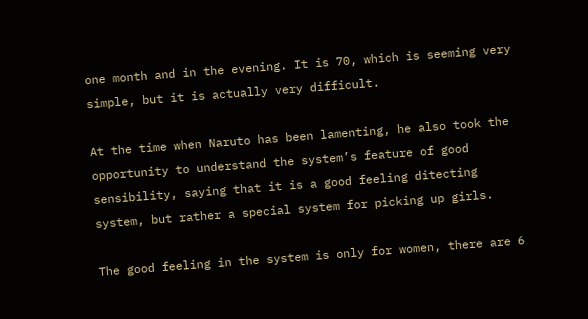one month and in the evening. It is 70, which is seeming very simple, but it is actually very difficult.

At the time when Naruto has been lamenting, he also took the opportunity to understand the system’s feature of good sensibility, saying that it is a good feeling ditecting system, but rather a special system for picking up girls.

The good feeling in the system is only for women, there are 6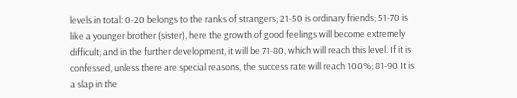levels in total: 0-20 belongs to the ranks of strangers; 21-50 is ordinary friends; 51-70 is like a younger brother (sister), here the growth of good feelings will become extremely difficult; and in the further development, it will be 71-80, which will reach this level. If it is confessed, unless there are special reasons, the success rate will reach 100%; 81-90 It is a slap in the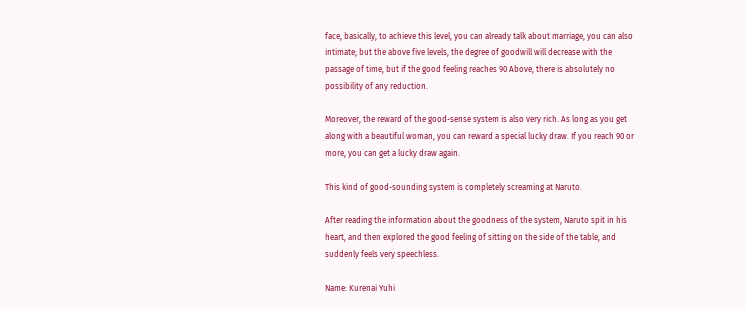face, basically, to achieve this level, you can already talk about marriage, you can also intimate; but the above five levels, the degree of goodwill will decrease with the passage of time, but if the good feeling reaches 90 Above, there is absolutely no possibility of any reduction.

Moreover, the reward of the good-sense system is also very rich. As long as you get along with a beautiful woman, you can reward a special lucky draw. If you reach 90 or more, you can get a lucky draw again.

This kind of good-sounding system is completely screaming at Naruto.

After reading the information about the goodness of the system, Naruto spit in his heart, and then explored the good feeling of sitting on the side of the table, and suddenly feels very speechless.

Name: Kurenai Yuhi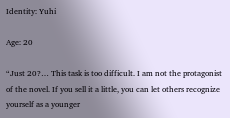Identity: Yuhi

Age: 20

“Just 20?… This task is too difficult. I am not the protagonist of the novel. If you sell it a little, you can let others recognize yourself as a younger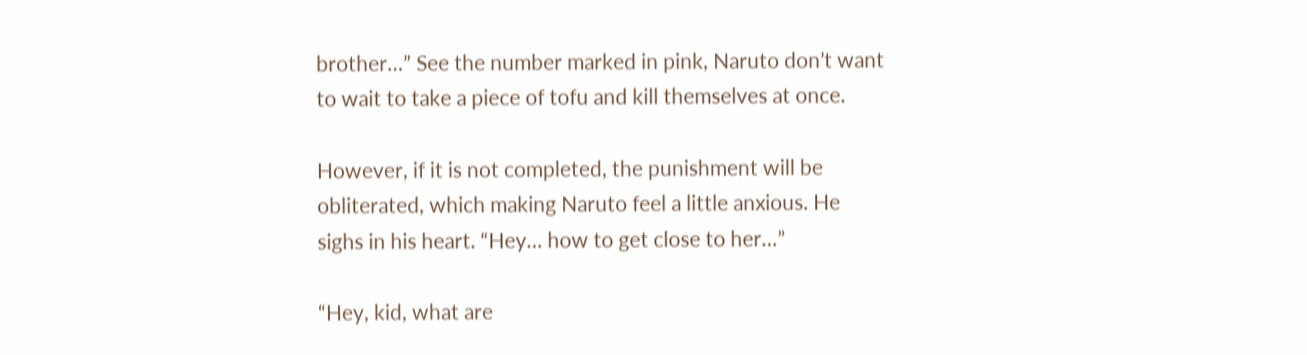brother…” See the number marked in pink, Naruto don’t want to wait to take a piece of tofu and kill themselves at once.

However, if it is not completed, the punishment will be obliterated, which making Naruto feel a little anxious. He sighs in his heart. “Hey… how to get close to her…”

“Hey, kid, what are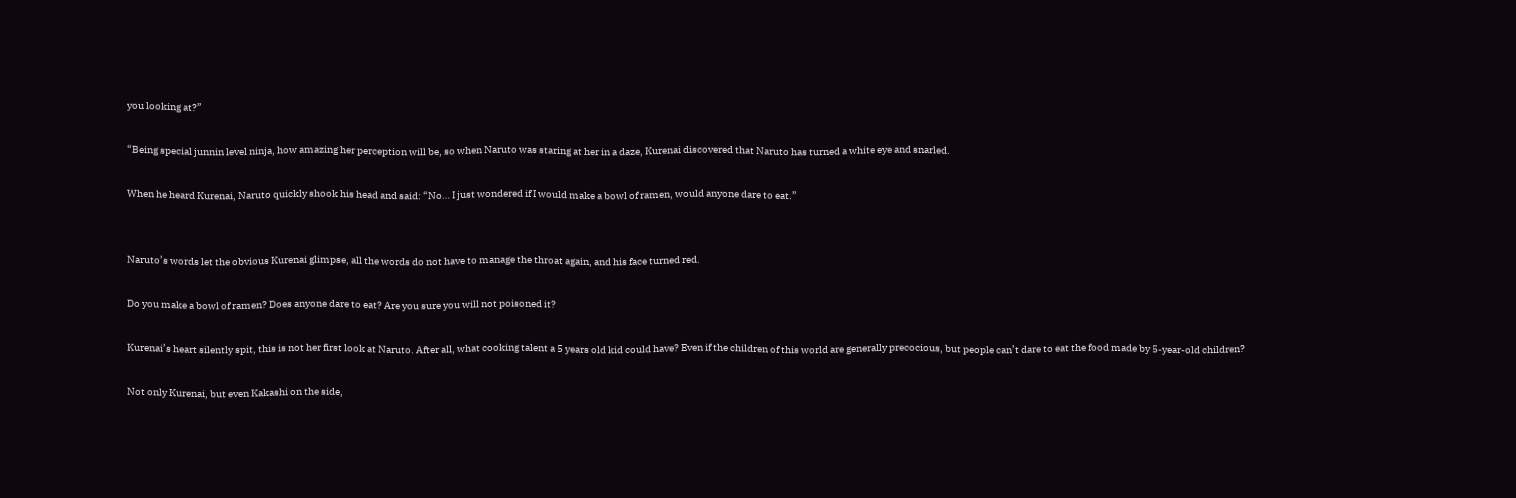you looking at?”

“Being special junnin level ninja, how amazing her perception will be, so when Naruto was staring at her in a daze, Kurenai discovered that Naruto has turned a white eye and snarled.

When he heard Kurenai, Naruto quickly shook his head and said: “No… I just wondered if I would make a bowl of ramen, would anyone dare to eat.”


Naruto’s words let the obvious Kurenai glimpse, all the words do not have to manage the throat again, and his face turned red.

Do you make a bowl of ramen? Does anyone dare to eat? Are you sure you will not poisoned it?

Kurenai’s heart silently spit, this is not her first look at Naruto. After all, what cooking talent a 5 years old kid could have? Even if the children of this world are generally precocious, but people can’t dare to eat the food made by 5-year-old children?

Not only Kurenai, but even Kakashi on the side,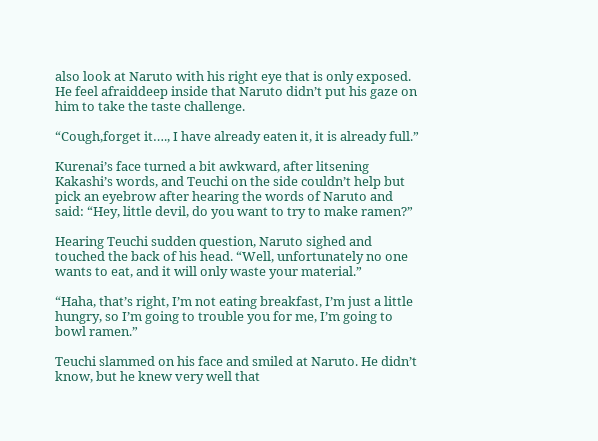also look at Naruto with his right eye that is only exposed. He feel afraiddeep inside that Naruto didn’t put his gaze on him to take the taste challenge.

“Cough,forget it…., I have already eaten it, it is already full.”

Kurenai’s face turned a bit awkward, after litsening Kakashi’s words, and Teuchi on the side couldn’t help but pick an eyebrow after hearing the words of Naruto and said: “Hey, little devil, do you want to try to make ramen?”

Hearing Teuchi sudden question, Naruto sighed and touched the back of his head. “Well, unfortunately no one wants to eat, and it will only waste your material.”

“Haha, that’s right, I’m not eating breakfast, I’m just a little hungry, so I’m going to trouble you for me, I’m going to bowl ramen.”

Teuchi slammed on his face and smiled at Naruto. He didn’t know, but he knew very well that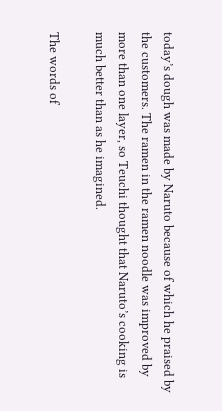today’s dough was made by Naruto because of which he praised by the customers. The ramen in the ramen noodle was improved by more than one layer, so Teuchi thought that Naruto’s cooking is much better than as he imagined.

The words of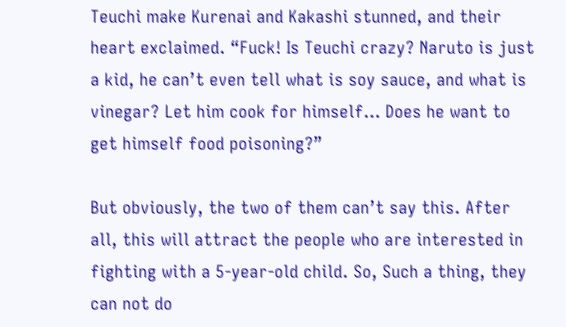Teuchi make Kurenai and Kakashi stunned, and their heart exclaimed. “Fuck! Is Teuchi crazy? Naruto is just a kid, he can’t even tell what is soy sauce, and what is vinegar? Let him cook for himself… Does he want to get himself food poisoning?”

But obviously, the two of them can’t say this. After all, this will attract the people who are interested in fighting with a 5-year-old child. So, Such a thing, they can not do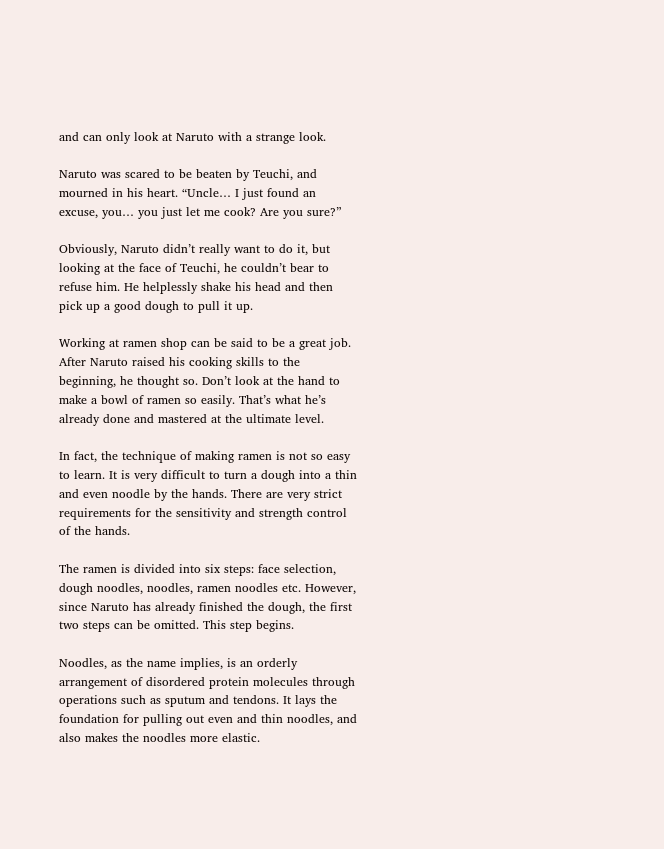and can only look at Naruto with a strange look.

Naruto was scared to be beaten by Teuchi, and mourned in his heart. “Uncle… I just found an excuse, you… you just let me cook? Are you sure?”

Obviously, Naruto didn’t really want to do it, but looking at the face of Teuchi, he couldn’t bear to refuse him. He helplessly shake his head and then pick up a good dough to pull it up.

Working at ramen shop can be said to be a great job. After Naruto raised his cooking skills to the beginning, he thought so. Don’t look at the hand to make a bowl of ramen so easily. That’s what he’s already done and mastered at the ultimate level.

In fact, the technique of making ramen is not so easy to learn. It is very difficult to turn a dough into a thin and even noodle by the hands. There are very strict requirements for the sensitivity and strength control of the hands.

The ramen is divided into six steps: face selection, dough noodles, noodles, ramen noodles etc. However, since Naruto has already finished the dough, the first two steps can be omitted. This step begins.

Noodles, as the name implies, is an orderly arrangement of disordered protein molecules through operations such as sputum and tendons. It lays the foundation for pulling out even and thin noodles, and also makes the noodles more elastic.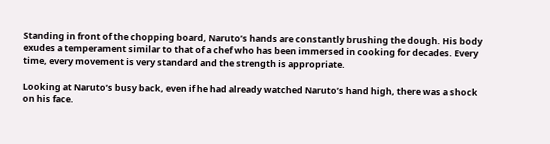Standing in front of the chopping board, Naruto’s hands are constantly brushing the dough. His body exudes a temperament similar to that of a chef who has been immersed in cooking for decades. Every time, every movement is very standard and the strength is appropriate.

Looking at Naruto’s busy back, even if he had already watched Naruto’s hand high, there was a shock on his face.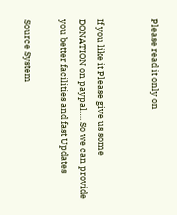Please read it only on


If you like it Please give us some DONATION on paypal…. So we can provide you better facilities and fast Updates

Source System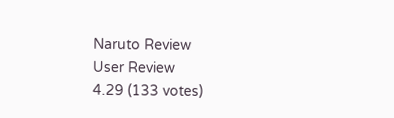Naruto Review
User Review
4.29 (133 votes)